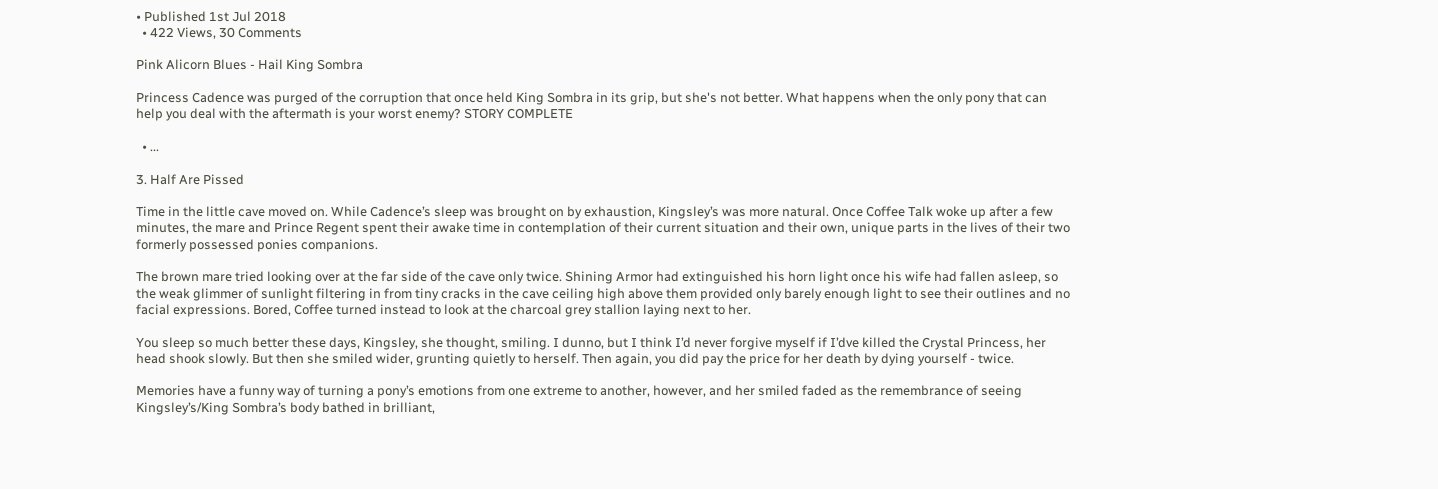• Published 1st Jul 2018
  • 422 Views, 30 Comments

Pink Alicorn Blues - Hail King Sombra

Princess Cadence was purged of the corruption that once held King Sombra in its grip, but she's not better. What happens when the only pony that can help you deal with the aftermath is your worst enemy? STORY COMPLETE

  • ...

3. Half Are Pissed

Time in the little cave moved on. While Cadence’s sleep was brought on by exhaustion, Kingsley’s was more natural. Once Coffee Talk woke up after a few minutes, the mare and Prince Regent spent their awake time in contemplation of their current situation and their own, unique parts in the lives of their two formerly possessed ponies companions.

The brown mare tried looking over at the far side of the cave only twice. Shining Armor had extinguished his horn light once his wife had fallen asleep, so the weak glimmer of sunlight filtering in from tiny cracks in the cave ceiling high above them provided only barely enough light to see their outlines and no facial expressions. Bored, Coffee turned instead to look at the charcoal grey stallion laying next to her.

You sleep so much better these days, Kingsley, she thought, smiling. I dunno, but I think I’d never forgive myself if I’dve killed the Crystal Princess, her head shook slowly. But then she smiled wider, grunting quietly to herself. Then again, you did pay the price for her death by dying yourself - twice.

Memories have a funny way of turning a pony’s emotions from one extreme to another, however, and her smiled faded as the remembrance of seeing Kingsley’s/King Sombra’s body bathed in brilliant,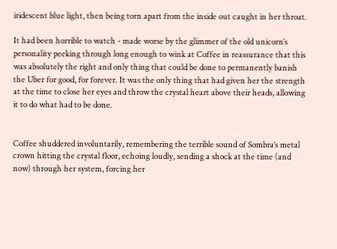iridescent blue light, then being torn apart from the inside out caught in her throat.

It had been horrible to watch - made worse by the glimmer of the old unicorn’s personality peeking through long enough to wink at Coffee in reassurance that this was absolutely the right and only thing that could be done to permanently banish the Uber for good, for forever. It was the only thing that had given her the strength at the time to close her eyes and throw the crystal heart above their heads, allowing it to do what had to be done.


Coffee shuddered involuntarily, remembering the terrible sound of Sombra’s metal crown hitting the crystal floor, echoing loudly, sending a shock at the time (and now) through her system, forcing her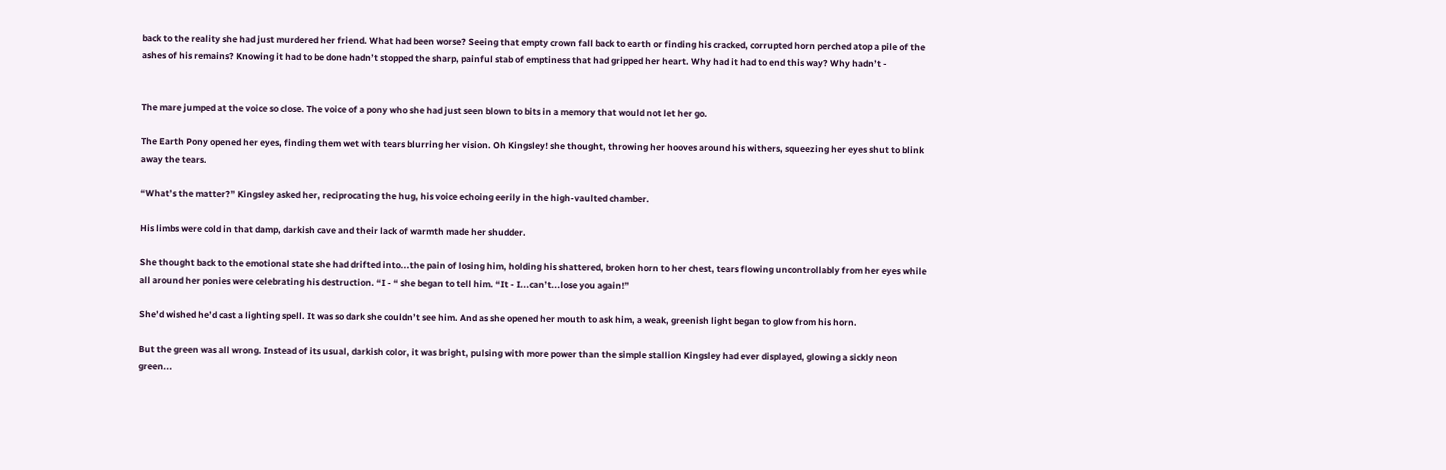back to the reality she had just murdered her friend. What had been worse? Seeing that empty crown fall back to earth or finding his cracked, corrupted horn perched atop a pile of the ashes of his remains? Knowing it had to be done hadn’t stopped the sharp, painful stab of emptiness that had gripped her heart. Why had it had to end this way? Why hadn’t -


The mare jumped at the voice so close. The voice of a pony who she had just seen blown to bits in a memory that would not let her go.

The Earth Pony opened her eyes, finding them wet with tears blurring her vision. Oh Kingsley! she thought, throwing her hooves around his withers, squeezing her eyes shut to blink away the tears.

“What’s the matter?” Kingsley asked her, reciprocating the hug, his voice echoing eerily in the high-vaulted chamber.

His limbs were cold in that damp, darkish cave and their lack of warmth made her shudder.

She thought back to the emotional state she had drifted into...the pain of losing him, holding his shattered, broken horn to her chest, tears flowing uncontrollably from her eyes while all around her ponies were celebrating his destruction. “I - “ she began to tell him. “It - I...can’t...lose you again!”

She’d wished he’d cast a lighting spell. It was so dark she couldn’t see him. And as she opened her mouth to ask him, a weak, greenish light began to glow from his horn.

But the green was all wrong. Instead of its usual, darkish color, it was bright, pulsing with more power than the simple stallion Kingsley had ever displayed, glowing a sickly neon green...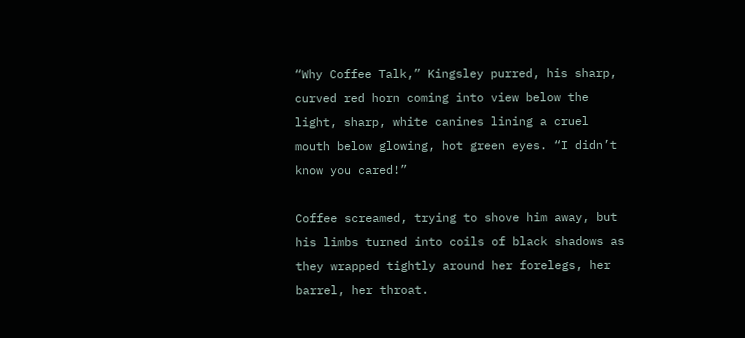“Why Coffee Talk,” Kingsley purred, his sharp, curved red horn coming into view below the light, sharp, white canines lining a cruel mouth below glowing, hot green eyes. “I didn’t know you cared!”

Coffee screamed, trying to shove him away, but his limbs turned into coils of black shadows as they wrapped tightly around her forelegs, her barrel, her throat.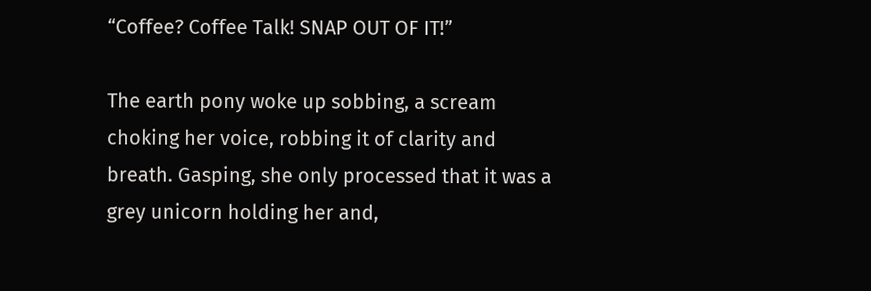“Coffee? Coffee Talk! SNAP OUT OF IT!”

The earth pony woke up sobbing, a scream choking her voice, robbing it of clarity and breath. Gasping, she only processed that it was a grey unicorn holding her and,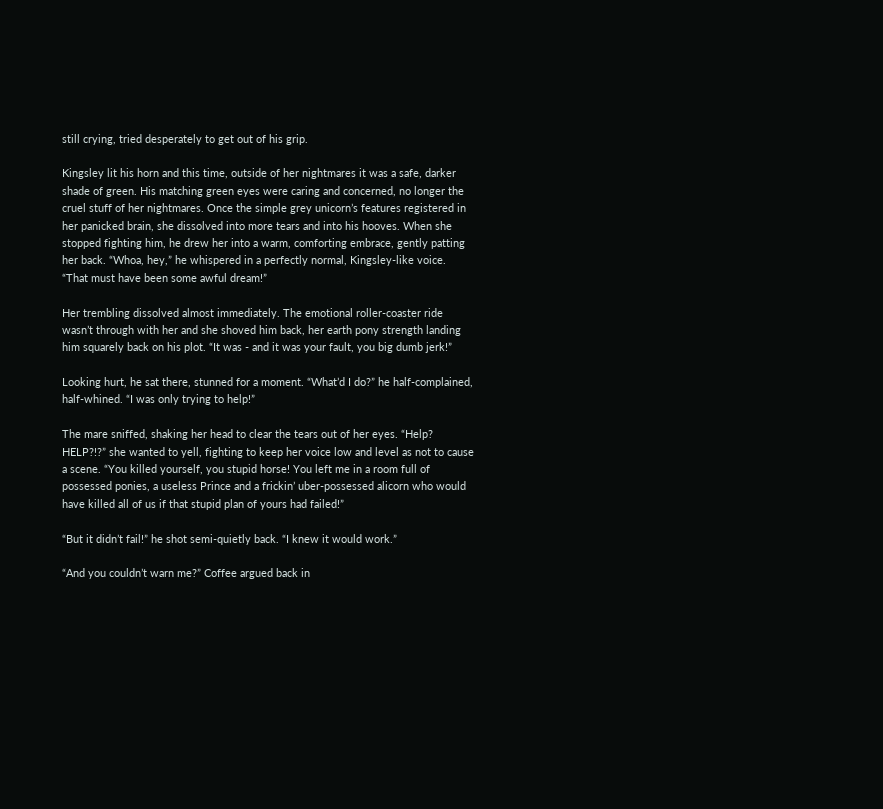still crying, tried desperately to get out of his grip.

Kingsley lit his horn and this time, outside of her nightmares it was a safe, darker shade of green. His matching green eyes were caring and concerned, no longer the cruel stuff of her nightmares. Once the simple grey unicorn’s features registered in her panicked brain, she dissolved into more tears and into his hooves. When she stopped fighting him, he drew her into a warm, comforting embrace, gently patting her back. “Whoa, hey,” he whispered in a perfectly normal, Kingsley-like voice. “That must have been some awful dream!”

Her trembling dissolved almost immediately. The emotional roller-coaster ride wasn’t through with her and she shoved him back, her earth pony strength landing him squarely back on his plot. “It was - and it was your fault, you big dumb jerk!”

Looking hurt, he sat there, stunned for a moment. “What’d I do?” he half-complained, half-whined. “I was only trying to help!”

The mare sniffed, shaking her head to clear the tears out of her eyes. “Help? HELP?!?” she wanted to yell, fighting to keep her voice low and level as not to cause a scene. “You killed yourself, you stupid horse! You left me in a room full of possessed ponies, a useless Prince and a frickin’ uber-possessed alicorn who would have killed all of us if that stupid plan of yours had failed!”

“But it didn’t fail!” he shot semi-quietly back. “I knew it would work.”

“And you couldn’t warn me?” Coffee argued back in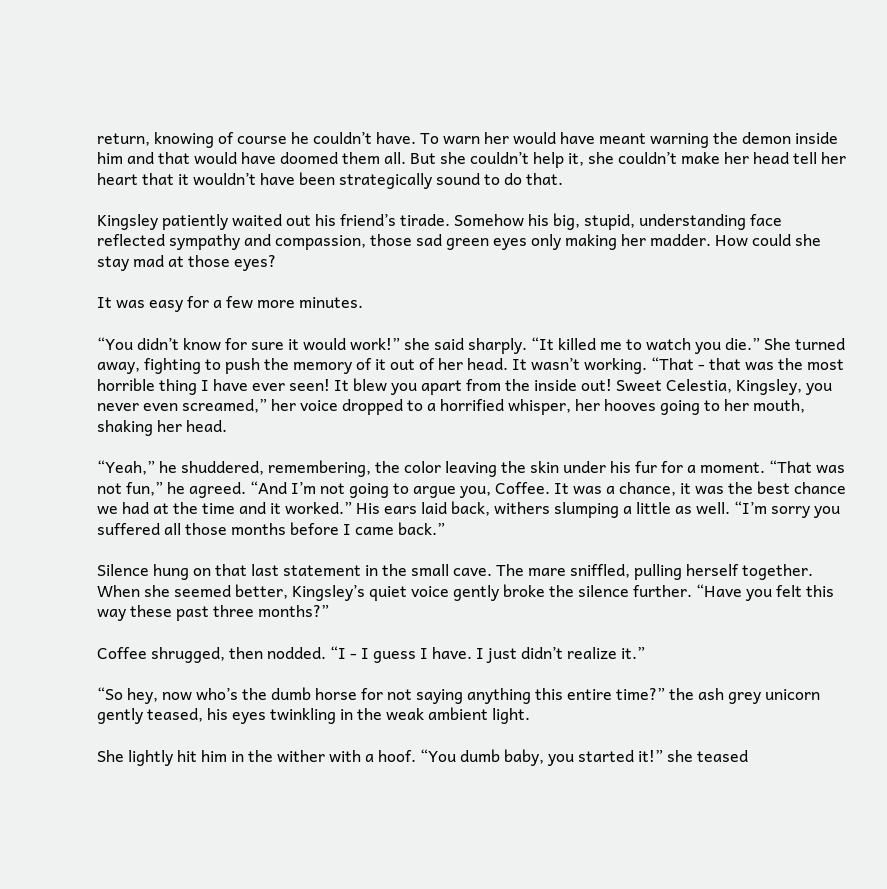return, knowing of course he couldn’t have. To warn her would have meant warning the demon inside him and that would have doomed them all. But she couldn’t help it, she couldn’t make her head tell her heart that it wouldn’t have been strategically sound to do that.

Kingsley patiently waited out his friend’s tirade. Somehow his big, stupid, understanding face reflected sympathy and compassion, those sad green eyes only making her madder. How could she stay mad at those eyes?

It was easy for a few more minutes.

“You didn’t know for sure it would work!” she said sharply. “It killed me to watch you die.” She turned away, fighting to push the memory of it out of her head. It wasn’t working. “That - that was the most horrible thing I have ever seen! It blew you apart from the inside out! Sweet Celestia, Kingsley, you never even screamed,” her voice dropped to a horrified whisper, her hooves going to her mouth, shaking her head.

“Yeah,” he shuddered, remembering, the color leaving the skin under his fur for a moment. “That was not fun,” he agreed. “And I’m not going to argue you, Coffee. It was a chance, it was the best chance we had at the time and it worked.” His ears laid back, withers slumping a little as well. “I’m sorry you suffered all those months before I came back.”

Silence hung on that last statement in the small cave. The mare sniffled, pulling herself together. When she seemed better, Kingsley’s quiet voice gently broke the silence further. “Have you felt this way these past three months?”

Coffee shrugged, then nodded. “I - I guess I have. I just didn’t realize it.”

“So hey, now who’s the dumb horse for not saying anything this entire time?” the ash grey unicorn gently teased, his eyes twinkling in the weak ambient light.

She lightly hit him in the wither with a hoof. “You dumb baby, you started it!” she teased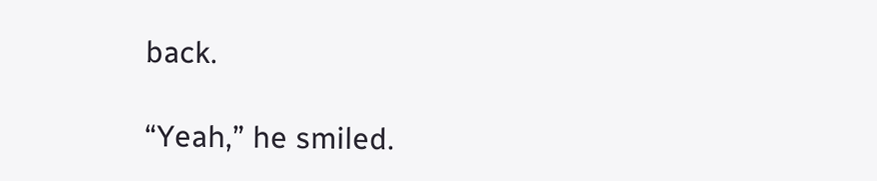back.

“Yeah,” he smiled.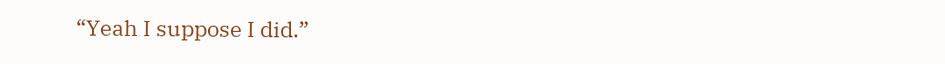“Yeah I suppose I did.”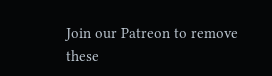Join our Patreon to remove these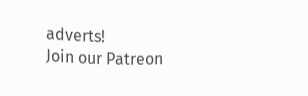adverts!
Join our Patreon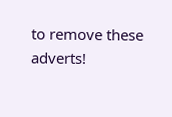to remove these adverts!